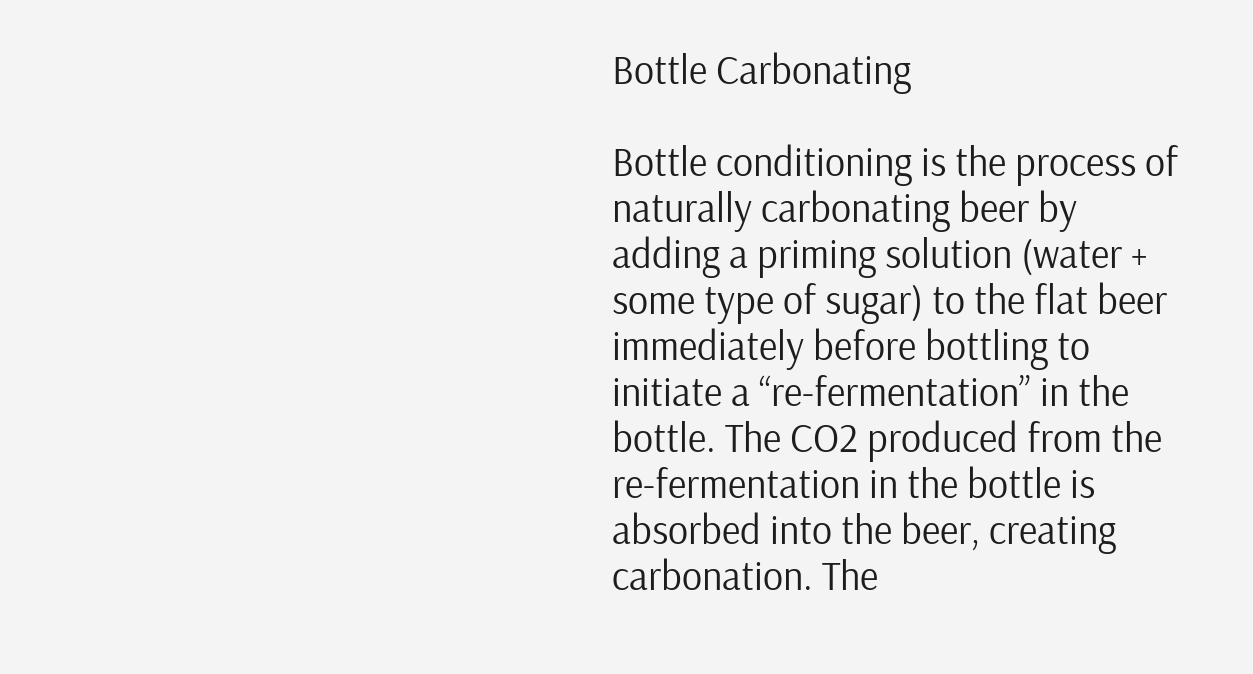Bottle Carbonating

Bottle conditioning is the process of naturally carbonating beer by adding a priming solution (water + some type of sugar) to the flat beer immediately before bottling to initiate a “re-fermentation” in the bottle. The CO2 produced from the re-fermentation in the bottle is absorbed into the beer, creating carbonation. The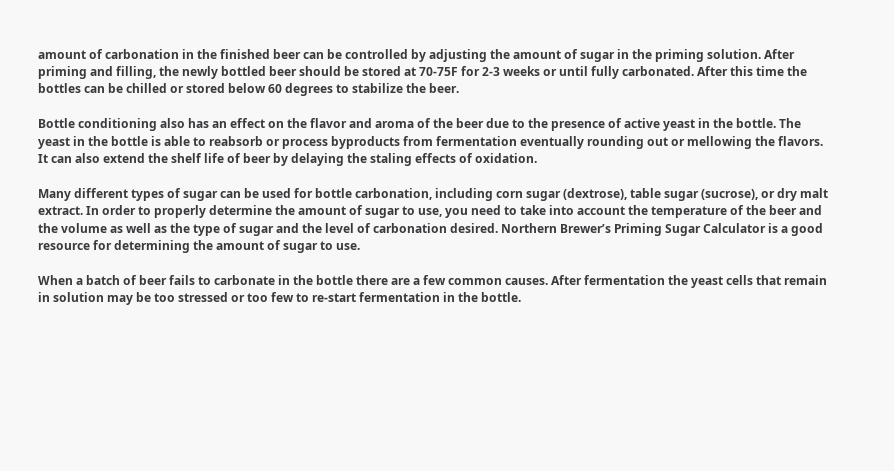amount of carbonation in the finished beer can be controlled by adjusting the amount of sugar in the priming solution. After priming and filling, the newly bottled beer should be stored at 70-75F for 2-3 weeks or until fully carbonated. After this time the bottles can be chilled or stored below 60 degrees to stabilize the beer.

Bottle conditioning also has an effect on the flavor and aroma of the beer due to the presence of active yeast in the bottle. The yeast in the bottle is able to reabsorb or process byproducts from fermentation eventually rounding out or mellowing the flavors. It can also extend the shelf life of beer by delaying the staling effects of oxidation.

Many different types of sugar can be used for bottle carbonation, including corn sugar (dextrose), table sugar (sucrose), or dry malt extract. In order to properly determine the amount of sugar to use, you need to take into account the temperature of the beer and the volume as well as the type of sugar and the level of carbonation desired. Northern Brewer’s Priming Sugar Calculator is a good resource for determining the amount of sugar to use.

When a batch of beer fails to carbonate in the bottle there are a few common causes. After fermentation the yeast cells that remain in solution may be too stressed or too few to re-start fermentation in the bottle.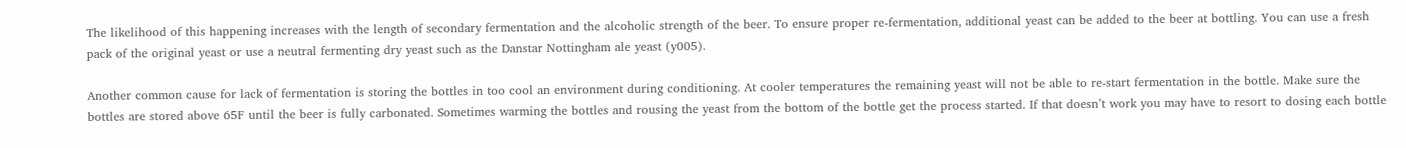The likelihood of this happening increases with the length of secondary fermentation and the alcoholic strength of the beer. To ensure proper re-fermentation, additional yeast can be added to the beer at bottling. You can use a fresh pack of the original yeast or use a neutral fermenting dry yeast such as the Danstar Nottingham ale yeast (y005).

Another common cause for lack of fermentation is storing the bottles in too cool an environment during conditioning. At cooler temperatures the remaining yeast will not be able to re-start fermentation in the bottle. Make sure the bottles are stored above 65F until the beer is fully carbonated. Sometimes warming the bottles and rousing the yeast from the bottom of the bottle get the process started. If that doesn’t work you may have to resort to dosing each bottle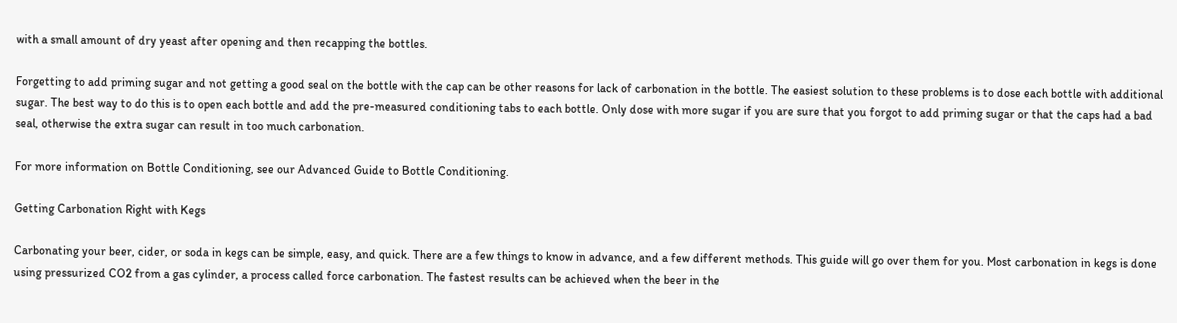with a small amount of dry yeast after opening and then recapping the bottles.

Forgetting to add priming sugar and not getting a good seal on the bottle with the cap can be other reasons for lack of carbonation in the bottle. The easiest solution to these problems is to dose each bottle with additional sugar. The best way to do this is to open each bottle and add the pre-measured conditioning tabs to each bottle. Only dose with more sugar if you are sure that you forgot to add priming sugar or that the caps had a bad seal, otherwise the extra sugar can result in too much carbonation.

For more information on Bottle Conditioning, see our Advanced Guide to Bottle Conditioning.

Getting Carbonation Right with Kegs

Carbonating your beer, cider, or soda in kegs can be simple, easy, and quick. There are a few things to know in advance, and a few different methods. This guide will go over them for you. Most carbonation in kegs is done using pressurized CO2 from a gas cylinder, a process called force carbonation. The fastest results can be achieved when the beer in the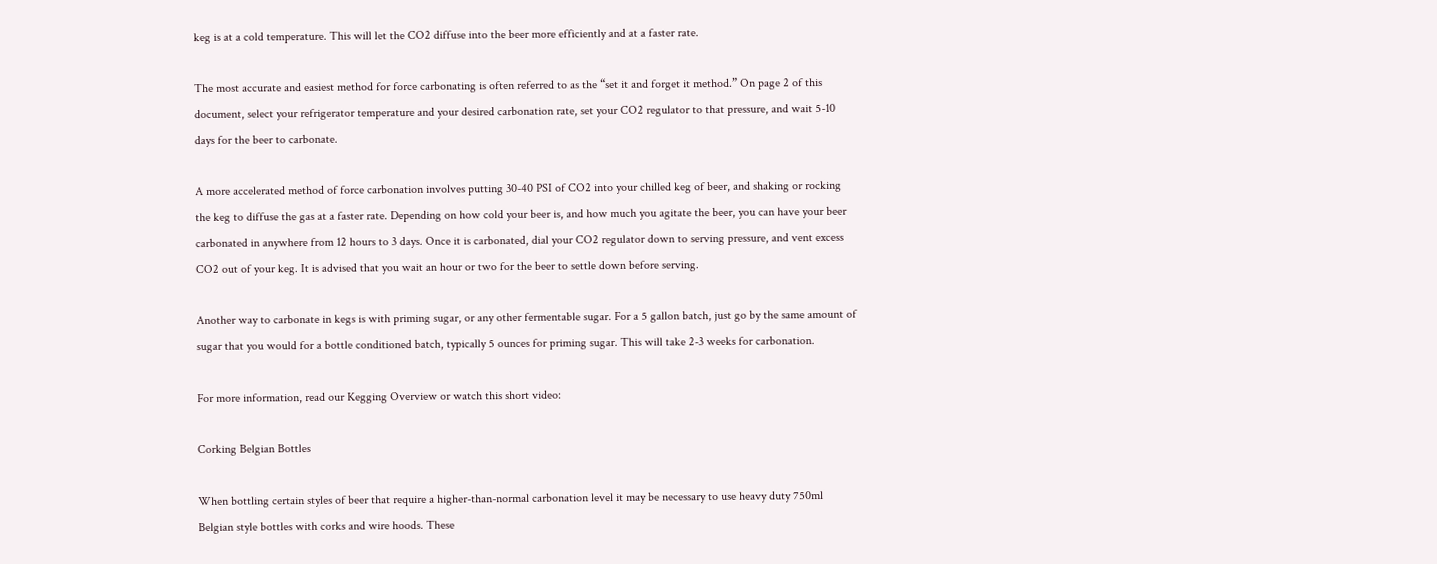keg is at a cold temperature. This will let the CO2 diffuse into the beer more efficiently and at a faster rate.

The most accurate and easiest method for force carbonating is often referred to as the “set it and forget it method.” On page 2 of this document, select your refrigerator temperature and your desired carbonation rate, set your CO2 regulator to that pressure, and wait 5-10 days for the beer to carbonate.

A more accelerated method of force carbonation involves putting 30-40 PSI of CO2 into your chilled keg of beer, and shaking or rocking the keg to diffuse the gas at a faster rate. Depending on how cold your beer is, and how much you agitate the beer, you can have your beer carbonated in anywhere from 12 hours to 3 days. Once it is carbonated, dial your CO2 regulator down to serving pressure, and vent excess CO2 out of your keg. It is advised that you wait an hour or two for the beer to settle down before serving.

Another way to carbonate in kegs is with priming sugar, or any other fermentable sugar. For a 5 gallon batch, just go by the same amount of sugar that you would for a bottle conditioned batch, typically 5 ounces for priming sugar. This will take 2-3 weeks for carbonation.

For more information, read our Kegging Overview or watch this short video:

Corking Belgian Bottles

When bottling certain styles of beer that require a higher-than-normal carbonation level it may be necessary to use heavy duty 750ml Belgian style bottles with corks and wire hoods. These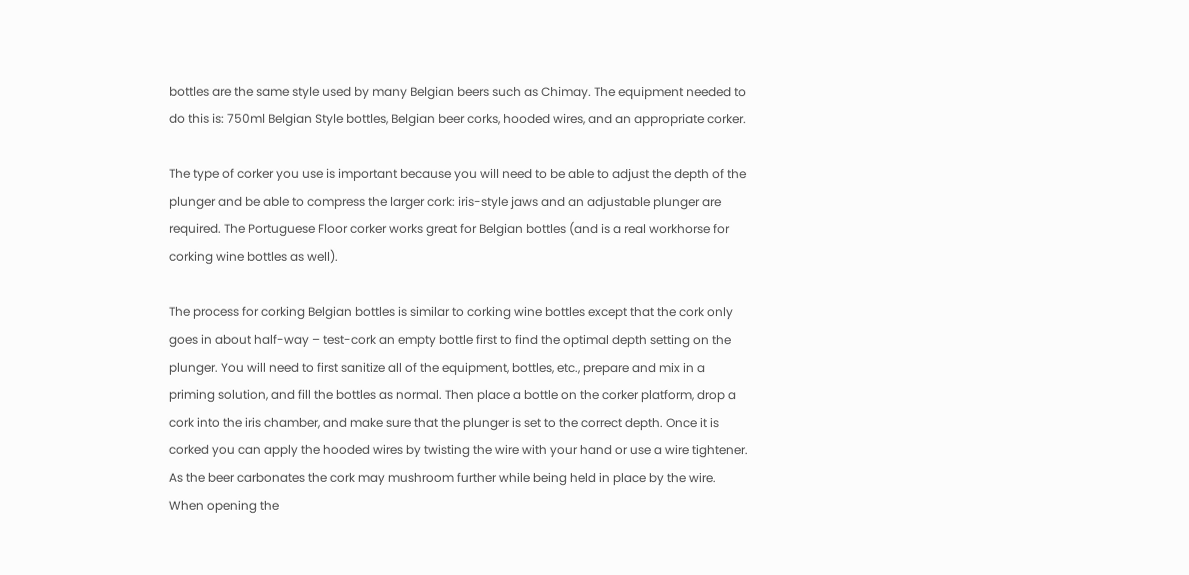bottles are the same style used by many Belgian beers such as Chimay. The equipment needed to do this is: 750ml Belgian Style bottles, Belgian beer corks, hooded wires, and an appropriate corker.

The type of corker you use is important because you will need to be able to adjust the depth of the plunger and be able to compress the larger cork: iris-style jaws and an adjustable plunger are required. The Portuguese Floor corker works great for Belgian bottles (and is a real workhorse for corking wine bottles as well).

The process for corking Belgian bottles is similar to corking wine bottles except that the cork only goes in about half-way – test-cork an empty bottle first to find the optimal depth setting on the plunger. You will need to first sanitize all of the equipment, bottles, etc., prepare and mix in a priming solution, and fill the bottles as normal. Then place a bottle on the corker platform, drop a cork into the iris chamber, and make sure that the plunger is set to the correct depth. Once it is corked you can apply the hooded wires by twisting the wire with your hand or use a wire tightener. As the beer carbonates the cork may mushroom further while being held in place by the wire. When opening the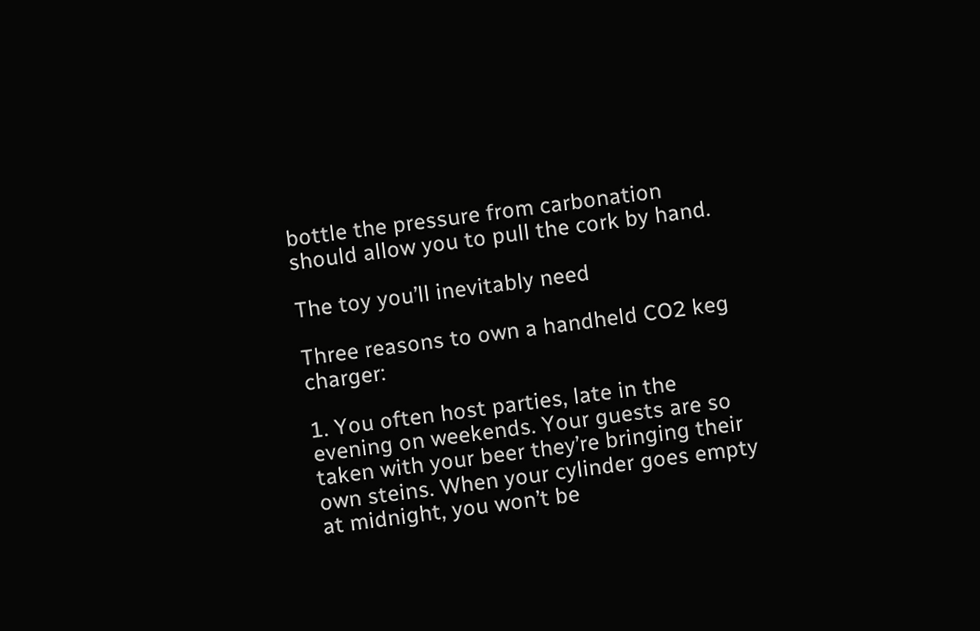bottle the pressure from carbonation should allow you to pull the cork by hand.

The toy you’ll inevitably need

Three reasons to own a handheld CO2 keg charger:

1. You often host parties, late in the evening on weekends. Your guests are so taken with your beer they’re bringing their own steins. When your cylinder goes empty at midnight, you won’t be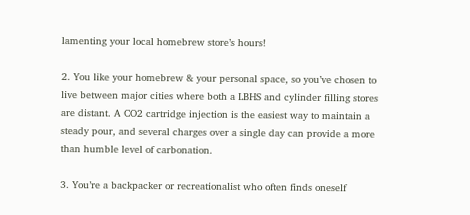lamenting your local homebrew store’s hours!

2. You like your homebrew & your personal space, so you’ve chosen to live between major cities where both a LBHS and cylinder filling stores are distant. A CO2 cartridge injection is the easiest way to maintain a steady pour, and several charges over a single day can provide a more than humble level of carbonation.

3. You’re a backpacker or recreationalist who often finds oneself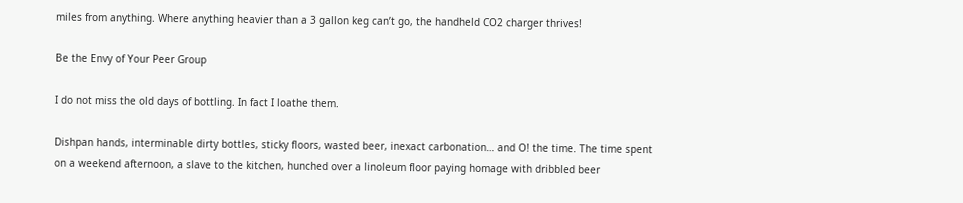miles from anything. Where anything heavier than a 3 gallon keg can’t go, the handheld CO2 charger thrives!

Be the Envy of Your Peer Group

I do not miss the old days of bottling. In fact I loathe them.

Dishpan hands, interminable dirty bottles, sticky floors, wasted beer, inexact carbonation… and O! the time. The time spent on a weekend afternoon, a slave to the kitchen, hunched over a linoleum floor paying homage with dribbled beer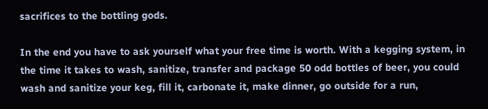sacrifices to the bottling gods.

In the end you have to ask yourself what your free time is worth. With a kegging system, in the time it takes to wash, sanitize, transfer and package 50 odd bottles of beer, you could wash and sanitize your keg, fill it, carbonate it, make dinner, go outside for a run,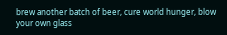brew another batch of beer, cure world hunger, blow your own glass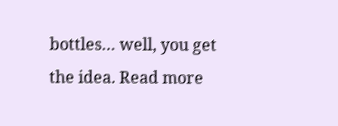bottles… well, you get the idea. Read more